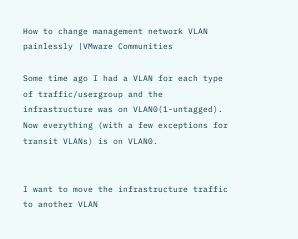How to change management network VLAN painlessly |VMware Communities

Some time ago I had a VLAN for each type of traffic/usergroup and the infrastructure was on VLAN0(1-untagged). Now everything (with a few exceptions for transit VLANs) is on VLAN0.


I want to move the infrastructure traffic to another VLAN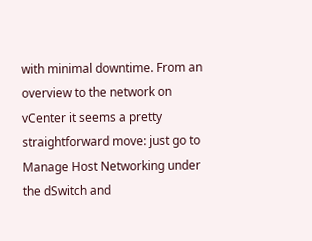with minimal downtime. From an overview to the network on vCenter it seems a pretty straightforward move: just go to Manage Host Networking under the dSwitch and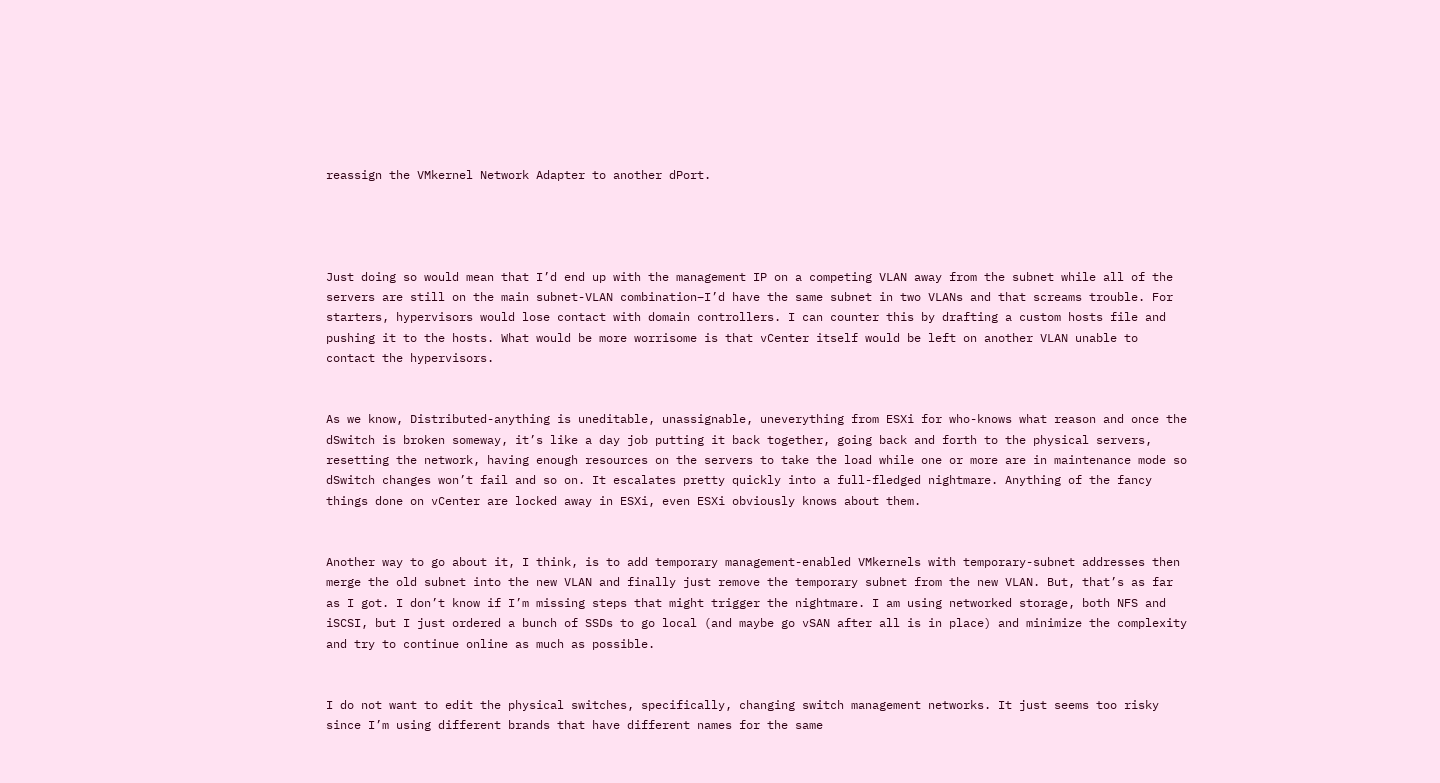reassign the VMkernel Network Adapter to another dPort.




Just doing so would mean that I’d end up with the management IP on a competing VLAN away from the subnet while all of the servers are still on the main subnet-VLAN combination–I’d have the same subnet in two VLANs and that screams trouble. For starters, hypervisors would lose contact with domain controllers. I can counter this by drafting a custom hosts file and pushing it to the hosts. What would be more worrisome is that vCenter itself would be left on another VLAN unable to contact the hypervisors.


As we know, Distributed-anything is uneditable, unassignable, uneverything from ESXi for who-knows what reason and once the dSwitch is broken someway, it’s like a day job putting it back together, going back and forth to the physical servers, resetting the network, having enough resources on the servers to take the load while one or more are in maintenance mode so dSwitch changes won’t fail and so on. It escalates pretty quickly into a full-fledged nightmare. Anything of the fancy things done on vCenter are locked away in ESXi, even ESXi obviously knows about them.


Another way to go about it, I think, is to add temporary management-enabled VMkernels with temporary-subnet addresses then merge the old subnet into the new VLAN and finally just remove the temporary subnet from the new VLAN. But, that’s as far as I got. I don’t know if I’m missing steps that might trigger the nightmare. I am using networked storage, both NFS and iSCSI, but I just ordered a bunch of SSDs to go local (and maybe go vSAN after all is in place) and minimize the complexity and try to continue online as much as possible.


I do not want to edit the physical switches, specifically, changing switch management networks. It just seems too risky since I’m using different brands that have different names for the same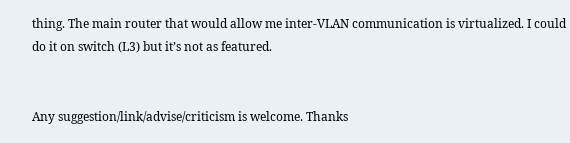thing. The main router that would allow me inter-VLAN communication is virtualized. I could do it on switch (L3) but it’s not as featured.


Any suggestion/link/advise/criticism is welcome. Thanks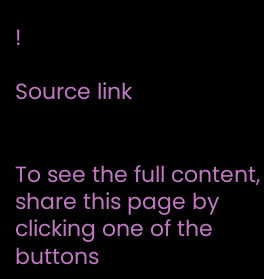!

Source link


To see the full content, share this page by clicking one of the buttons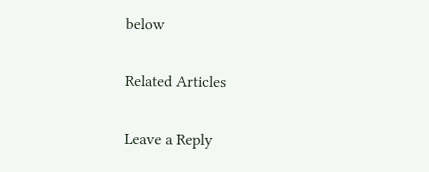below

Related Articles

Leave a Reply